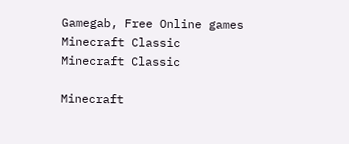Gamegab, Free Online games
Minecraft Classic
Minecraft Classic

Minecraft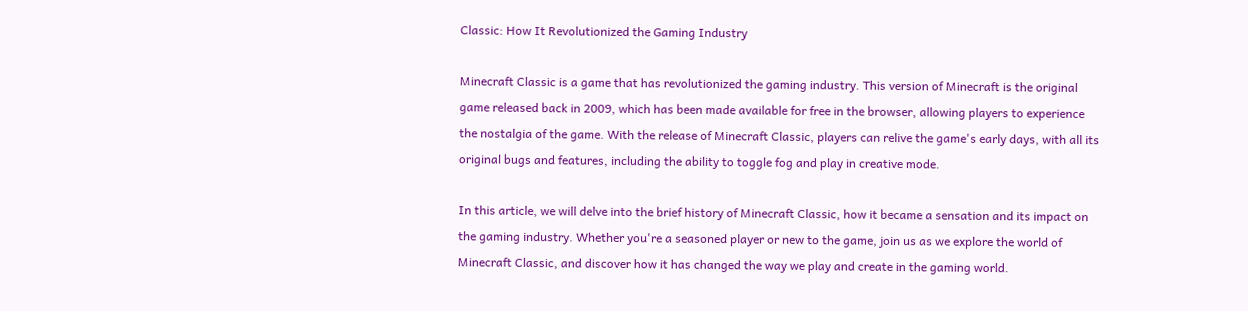Classic: How It Revolutionized the Gaming Industry

Minecraft Classic is a game that has revolutionized the gaming industry. This version of Minecraft is the original game released back in 2009, which has been made available for free in the browser, allowing players to experience the nostalgia of the game. With the release of Minecraft Classic, players can relive the game's early days, with all its original bugs and features, including the ability to toggle fog and play in creative mode.

In this article, we will delve into the brief history of Minecraft Classic, how it became a sensation and its impact on the gaming industry. Whether you're a seasoned player or new to the game, join us as we explore the world of Minecraft Classic, and discover how it has changed the way we play and create in the gaming world.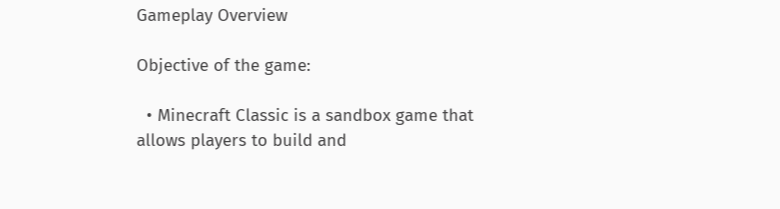Gameplay Overview

Objective of the game:

  • Minecraft Classic is a sandbox game that allows players to build and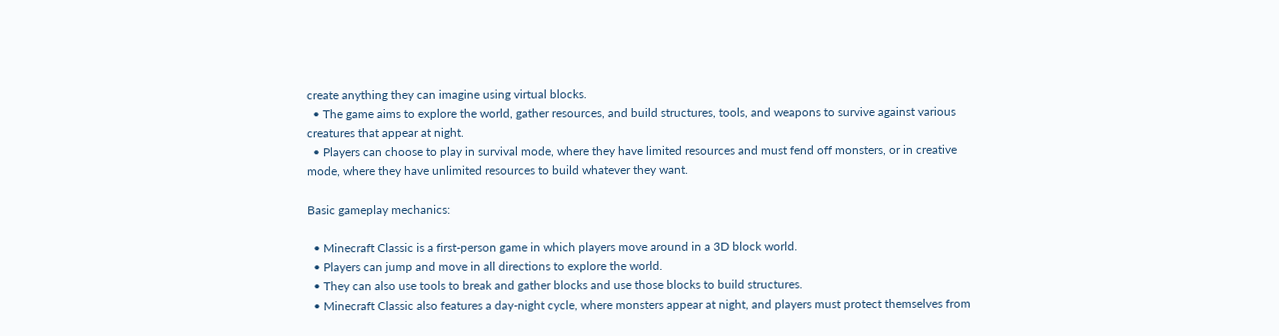create anything they can imagine using virtual blocks.
  • The game aims to explore the world, gather resources, and build structures, tools, and weapons to survive against various creatures that appear at night.
  • Players can choose to play in survival mode, where they have limited resources and must fend off monsters, or in creative mode, where they have unlimited resources to build whatever they want.

Basic gameplay mechanics:

  • Minecraft Classic is a first-person game in which players move around in a 3D block world.
  • Players can jump and move in all directions to explore the world.
  • They can also use tools to break and gather blocks and use those blocks to build structures.
  • Minecraft Classic also features a day-night cycle, where monsters appear at night, and players must protect themselves from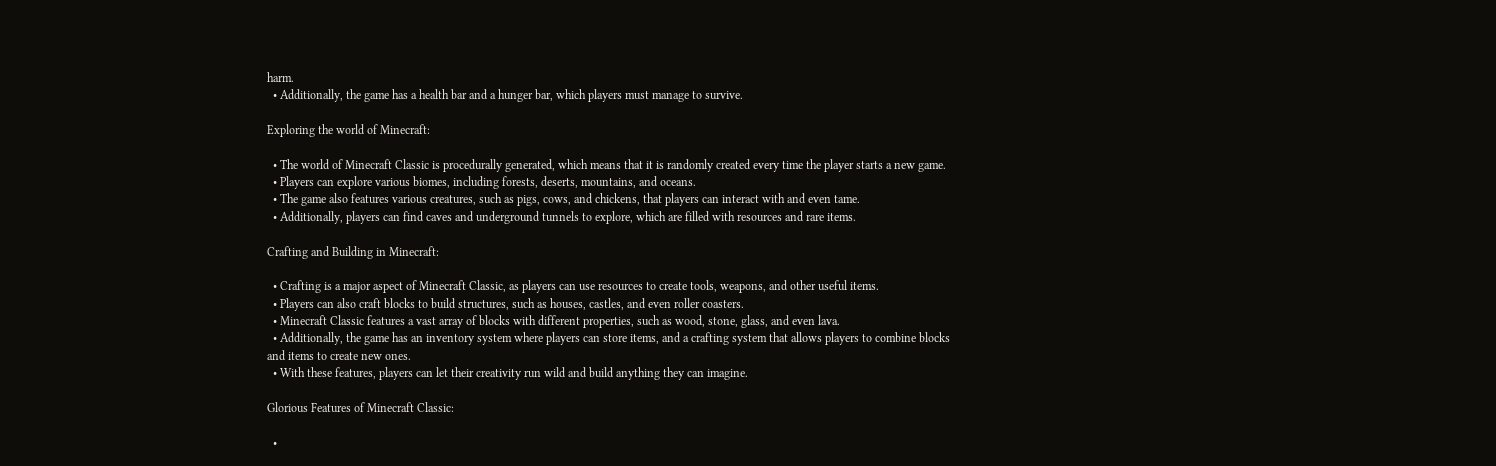harm.
  • Additionally, the game has a health bar and a hunger bar, which players must manage to survive.

Exploring the world of Minecraft:

  • The world of Minecraft Classic is procedurally generated, which means that it is randomly created every time the player starts a new game.
  • Players can explore various biomes, including forests, deserts, mountains, and oceans.
  • The game also features various creatures, such as pigs, cows, and chickens, that players can interact with and even tame.
  • Additionally, players can find caves and underground tunnels to explore, which are filled with resources and rare items.

Crafting and Building in Minecraft:

  • Crafting is a major aspect of Minecraft Classic, as players can use resources to create tools, weapons, and other useful items.
  • Players can also craft blocks to build structures, such as houses, castles, and even roller coasters.
  • Minecraft Classic features a vast array of blocks with different properties, such as wood, stone, glass, and even lava.
  • Additionally, the game has an inventory system where players can store items, and a crafting system that allows players to combine blocks and items to create new ones.
  • With these features, players can let their creativity run wild and build anything they can imagine.

Glorious Features of Minecraft Classic:

  •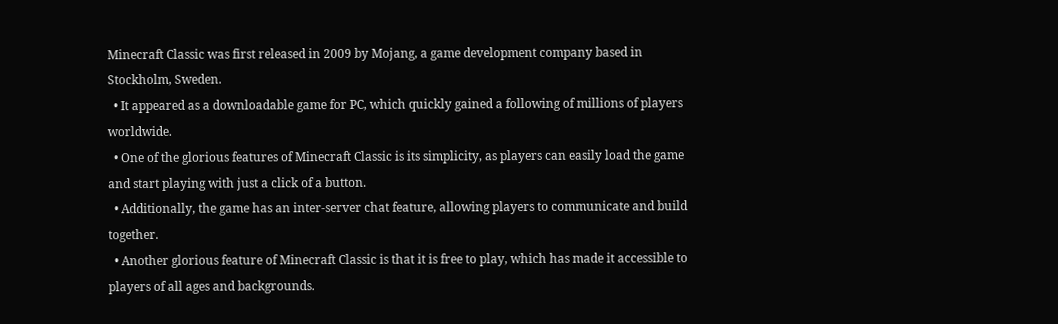Minecraft Classic was first released in 2009 by Mojang, a game development company based in Stockholm, Sweden.
  • It appeared as a downloadable game for PC, which quickly gained a following of millions of players worldwide.
  • One of the glorious features of Minecraft Classic is its simplicity, as players can easily load the game and start playing with just a click of a button.
  • Additionally, the game has an inter-server chat feature, allowing players to communicate and build together.
  • Another glorious feature of Minecraft Classic is that it is free to play, which has made it accessible to players of all ages and backgrounds.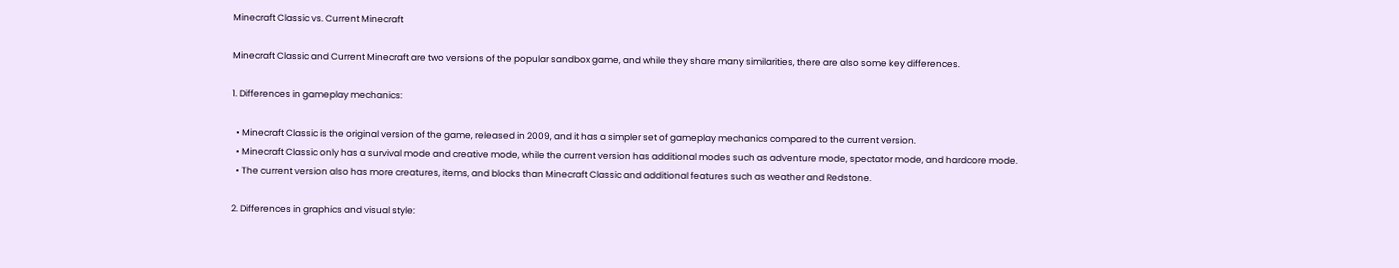Minecraft Classic vs. Current Minecraft

Minecraft Classic and Current Minecraft are two versions of the popular sandbox game, and while they share many similarities, there are also some key differences.

1. Differences in gameplay mechanics:

  • Minecraft Classic is the original version of the game, released in 2009, and it has a simpler set of gameplay mechanics compared to the current version.
  • Minecraft Classic only has a survival mode and creative mode, while the current version has additional modes such as adventure mode, spectator mode, and hardcore mode.
  • The current version also has more creatures, items, and blocks than Minecraft Classic and additional features such as weather and Redstone.

2. Differences in graphics and visual style: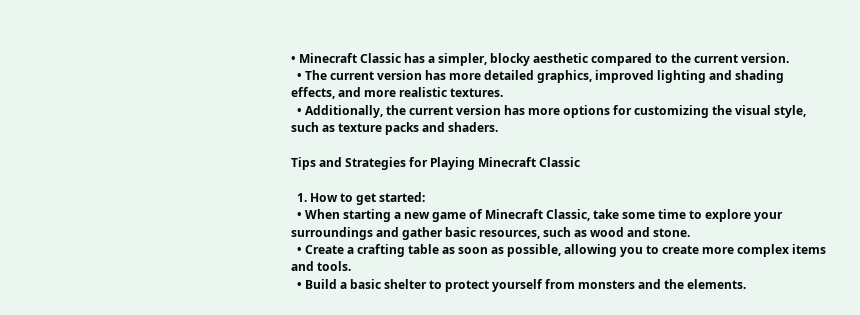• Minecraft Classic has a simpler, blocky aesthetic compared to the current version.
  • The current version has more detailed graphics, improved lighting and shading effects, and more realistic textures.
  • Additionally, the current version has more options for customizing the visual style, such as texture packs and shaders.

Tips and Strategies for Playing Minecraft Classic

  1. How to get started:
  • When starting a new game of Minecraft Classic, take some time to explore your surroundings and gather basic resources, such as wood and stone.
  • Create a crafting table as soon as possible, allowing you to create more complex items and tools.
  • Build a basic shelter to protect yourself from monsters and the elements.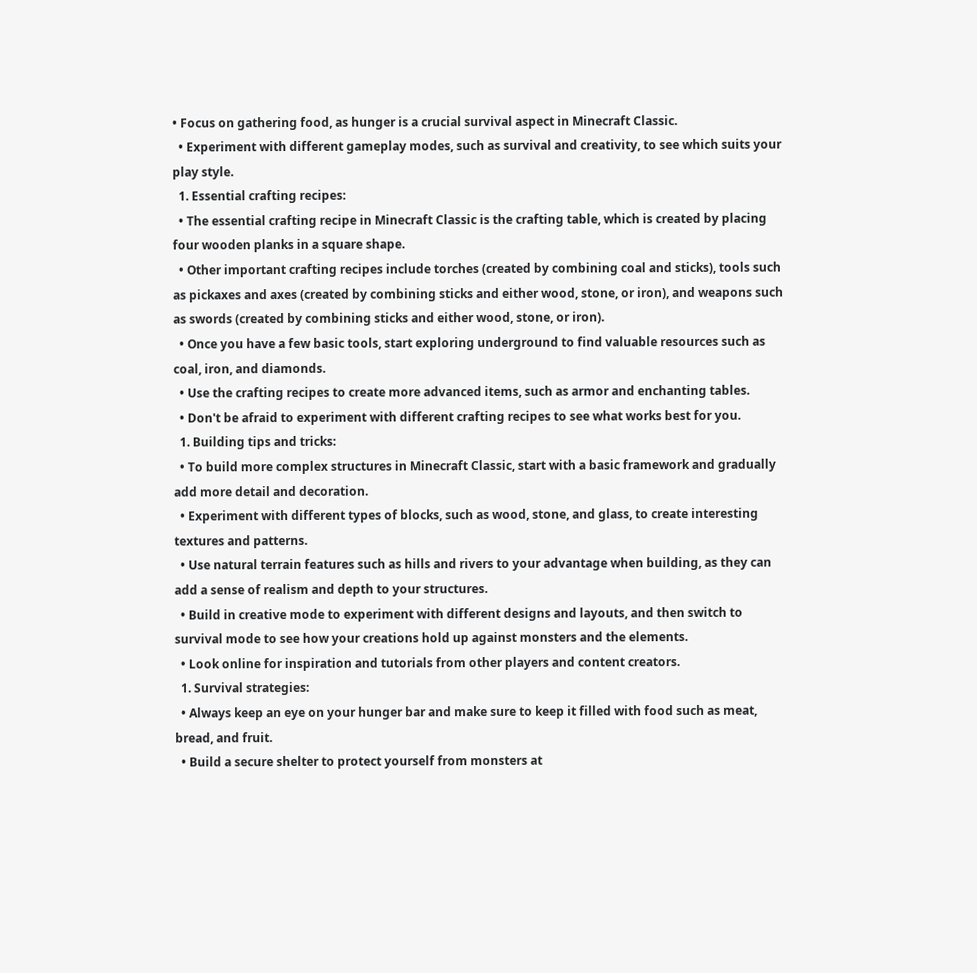• Focus on gathering food, as hunger is a crucial survival aspect in Minecraft Classic.
  • Experiment with different gameplay modes, such as survival and creativity, to see which suits your play style.
  1. Essential crafting recipes:
  • The essential crafting recipe in Minecraft Classic is the crafting table, which is created by placing four wooden planks in a square shape.
  • Other important crafting recipes include torches (created by combining coal and sticks), tools such as pickaxes and axes (created by combining sticks and either wood, stone, or iron), and weapons such as swords (created by combining sticks and either wood, stone, or iron).
  • Once you have a few basic tools, start exploring underground to find valuable resources such as coal, iron, and diamonds.
  • Use the crafting recipes to create more advanced items, such as armor and enchanting tables.
  • Don't be afraid to experiment with different crafting recipes to see what works best for you.
  1. Building tips and tricks:
  • To build more complex structures in Minecraft Classic, start with a basic framework and gradually add more detail and decoration.
  • Experiment with different types of blocks, such as wood, stone, and glass, to create interesting textures and patterns.
  • Use natural terrain features such as hills and rivers to your advantage when building, as they can add a sense of realism and depth to your structures.
  • Build in creative mode to experiment with different designs and layouts, and then switch to survival mode to see how your creations hold up against monsters and the elements.
  • Look online for inspiration and tutorials from other players and content creators.
  1. Survival strategies:
  • Always keep an eye on your hunger bar and make sure to keep it filled with food such as meat, bread, and fruit.
  • Build a secure shelter to protect yourself from monsters at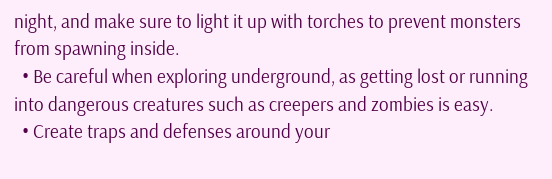night, and make sure to light it up with torches to prevent monsters from spawning inside.
  • Be careful when exploring underground, as getting lost or running into dangerous creatures such as creepers and zombies is easy.
  • Create traps and defenses around your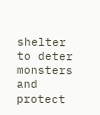shelter to deter monsters and protect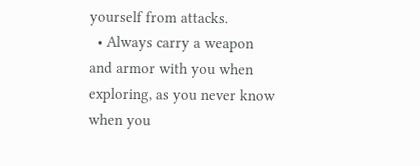yourself from attacks.
  • Always carry a weapon and armor with you when exploring, as you never know when you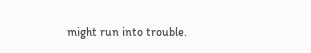might run into trouble.